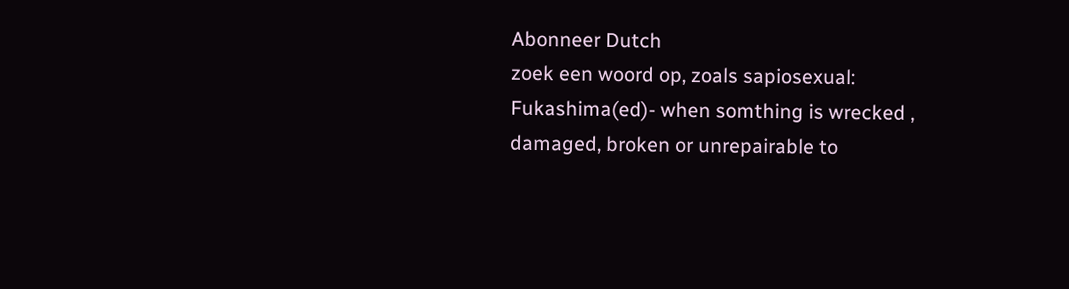Abonneer Dutch
zoek een woord op, zoals sapiosexual:
Fukashima(ed)- when somthing is wrecked , damaged, broken or unrepairable to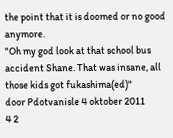the point that it is doomed or no good anymore.
"Oh my god look at that school bus accident Shane. That was insane, all those kids got fukashima(ed)"
door Pdotvanisle 4 oktober 2011
4 2